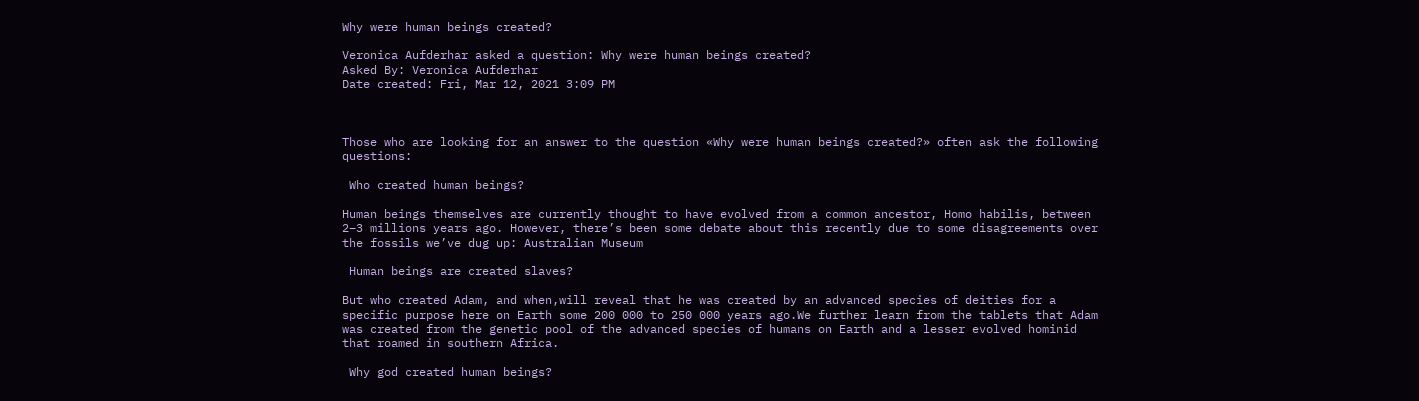Why were human beings created?

Veronica Aufderhar asked a question: Why were human beings created?
Asked By: Veronica Aufderhar
Date created: Fri, Mar 12, 2021 3:09 PM



Those who are looking for an answer to the question «Why were human beings created?» often ask the following questions:

 Who created human beings?

Human beings themselves are currently thought to have evolved from a common ancestor, Homo habilis, between 2–3 millions years ago. However, there’s been some debate about this recently due to some disagreements over the fossils we’ve dug up: Australian Museum

 Human beings are created slaves?

But who created Adam, and when,will reveal that he was created by an advanced species of deities for a specific purpose here on Earth some 200 000 to 250 000 years ago.We further learn from the tablets that Adam was created from the genetic pool of the advanced species of humans on Earth and a lesser evolved hominid that roamed in southern Africa.

 Why god created human beings?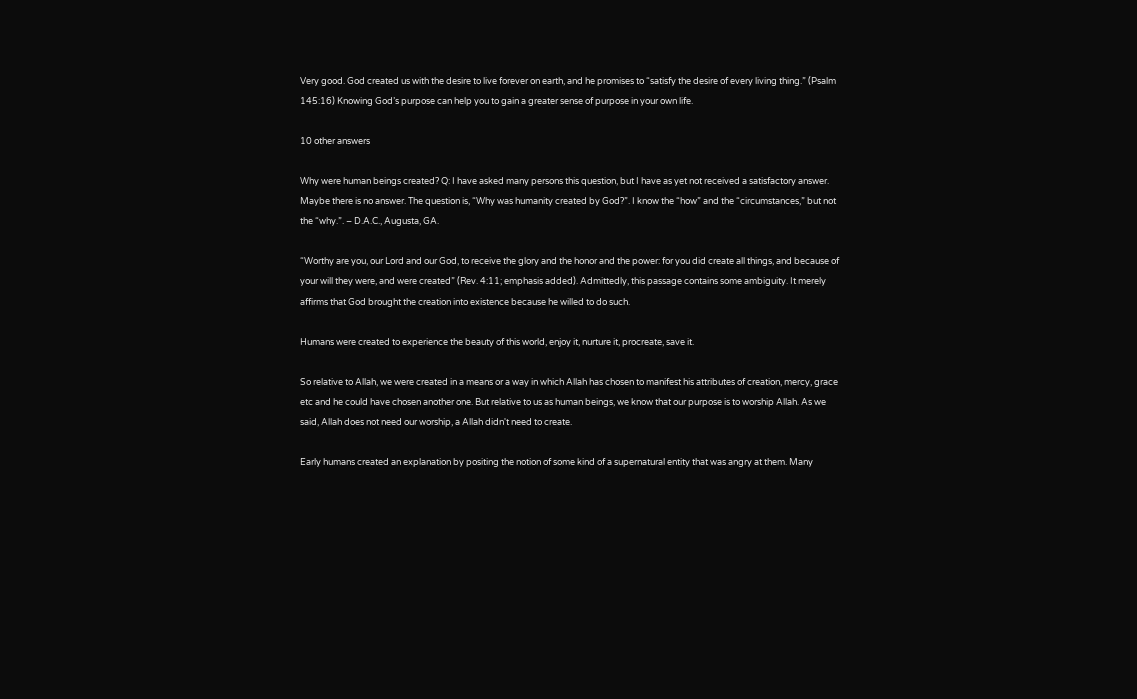Very good. God created us with the desire to live forever on earth, and he promises to “satisfy the desire of every living thing.” (Psalm 145:16) Knowing God’s purpose can help you to gain a greater sense of purpose in your own life.

10 other answers

Why were human beings created? Q: I have asked many persons this question, but I have as yet not received a satisfactory answer. Maybe there is no answer. The question is, “Why was humanity created by God?”. I know the “how” and the “circumstances,” but not the “why.”. – D.A.C., Augusta, GA.

“Worthy are you, our Lord and our God, to receive the glory and the honor and the power: for you did create all things, and because of your will they were, and were created” (Rev. 4:11; emphasis added). Admittedly, this passage contains some ambiguity. It merely affirms that God brought the creation into existence because he willed to do such.

Humans were created to experience the beauty of this world, enjoy it, nurture it, procreate, save it.

So relative to Allah, we were created in a means or a way in which Allah has chosen to manifest his attributes of creation, mercy, grace etc and he could have chosen another one. But relative to us as human beings, we know that our purpose is to worship Allah. As we said, Allah does not need our worship, a Allah didn't need to create.

Early humans created an explanation by positing the notion of some kind of a supernatural entity that was angry at them. Many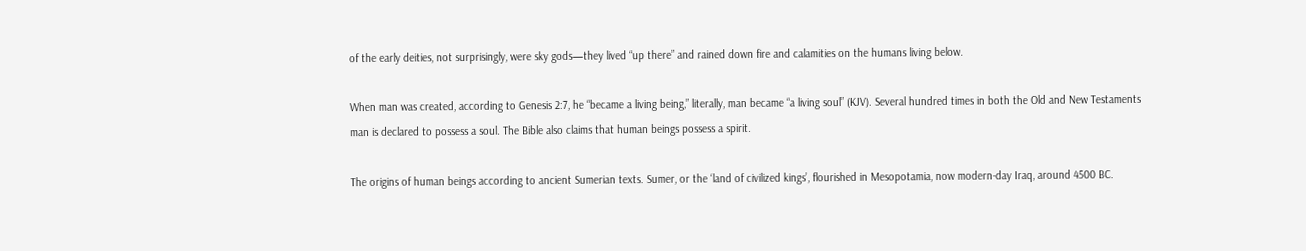of the early deities, not surprisingly, were sky gods—they lived “up there” and rained down fire and calamities on the humans living below.

When man was created, according to Genesis 2:7, he “became a living being,” literally, man became “a living soul” (KJV). Several hundred times in both the Old and New Testaments man is declared to possess a soul. The Bible also claims that human beings possess a spirit.

The origins of human beings according to ancient Sumerian texts. Sumer, or the ‘land of civilized kings’, flourished in Mesopotamia, now modern-day Iraq, around 4500 BC.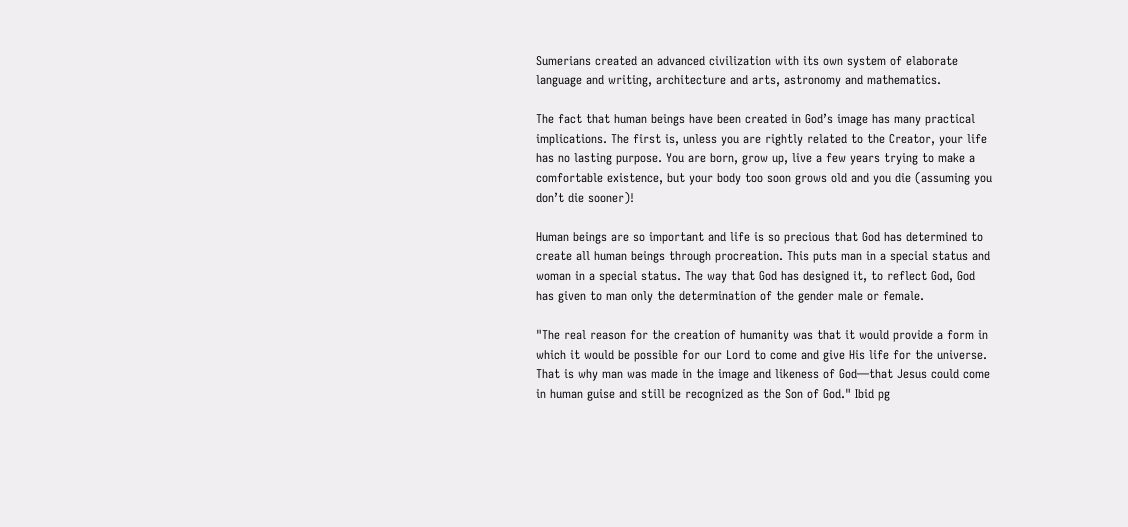Sumerians created an advanced civilization with its own system of elaborate language and writing, architecture and arts, astronomy and mathematics.

The fact that human beings have been created in God’s image has many practical implications. The first is, unless you are rightly related to the Creator, your life has no lasting purpose. You are born, grow up, live a few years trying to make a comfortable existence, but your body too soon grows old and you die (assuming you don’t die sooner)!

Human beings are so important and life is so precious that God has determined to create all human beings through procreation. This puts man in a special status and woman in a special status. The way that God has designed it, to reflect God, God has given to man only the determination of the gender male or female.

"The real reason for the creation of humanity was that it would provide a form in which it would be possible for our Lord to come and give His life for the universe. That is why man was made in the image and likeness of God—that Jesus could come in human guise and still be recognized as the Son of God." Ibid pg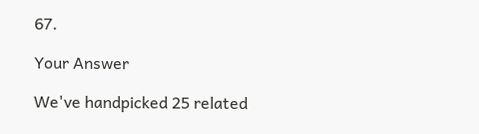67.

Your Answer

We've handpicked 25 related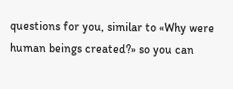questions for you, similar to «Why were human beings created?» so you can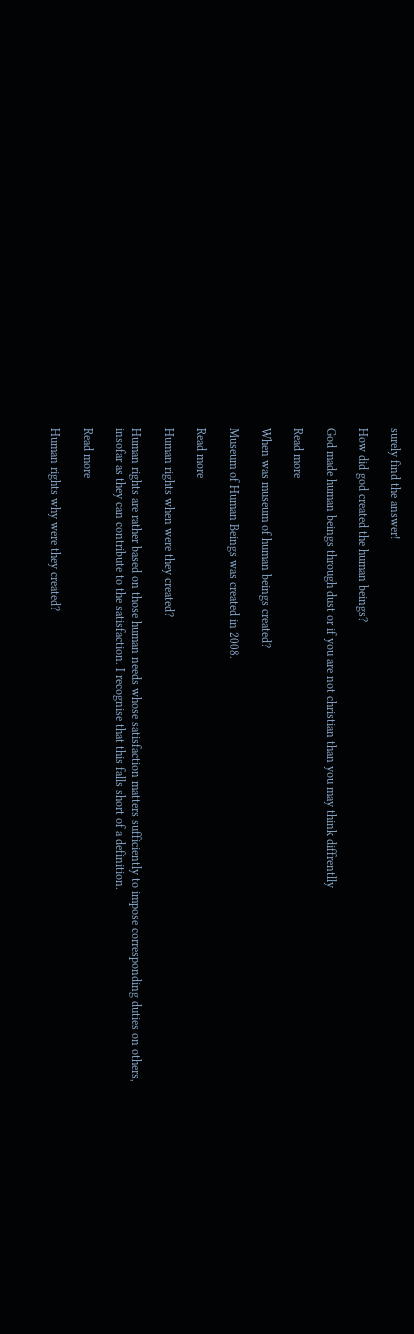surely find the answer!

How did god created the human beings?

God made human beings through dust or if you are not christian than you may think diffrentlly

Read more

When was museum of human beings created?

Museum of Human Beings was created in 2008.

Read more

Human rights when were they created?

Human rights are rather based on those human needs whose satisfaction matters sufficiently to impose corresponding duties on others, insofar as they can contribute to the satisfaction. I recognise that this falls short of a definition.

Read more

Human rights why were they created?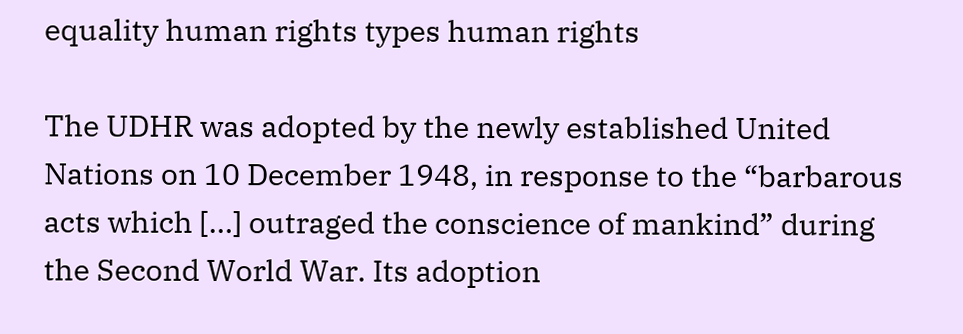equality human rights types human rights

The UDHR was adopted by the newly established United Nations on 10 December 1948, in response to the “barbarous acts which […] outraged the conscience of mankind” during the Second World War. Its adoption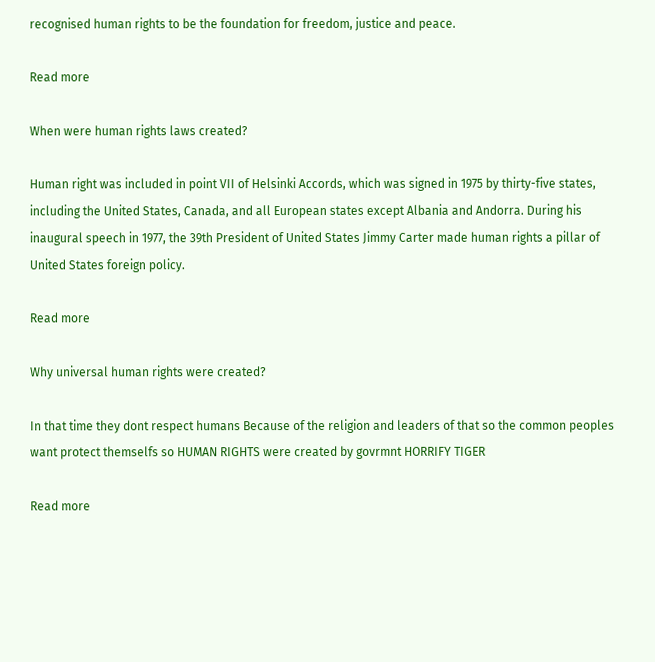recognised human rights to be the foundation for freedom, justice and peace.

Read more

When were human rights laws created?

Human right was included in point VII of Helsinki Accords, which was signed in 1975 by thirty-five states, including the United States, Canada, and all European states except Albania and Andorra. During his inaugural speech in 1977, the 39th President of United States Jimmy Carter made human rights a pillar of United States foreign policy.

Read more

Why universal human rights were created?

In that time they dont respect humans Because of the religion and leaders of that so the common peoples want protect themselfs so HUMAN RIGHTS were created by govrmnt HORRIFY TIGER

Read more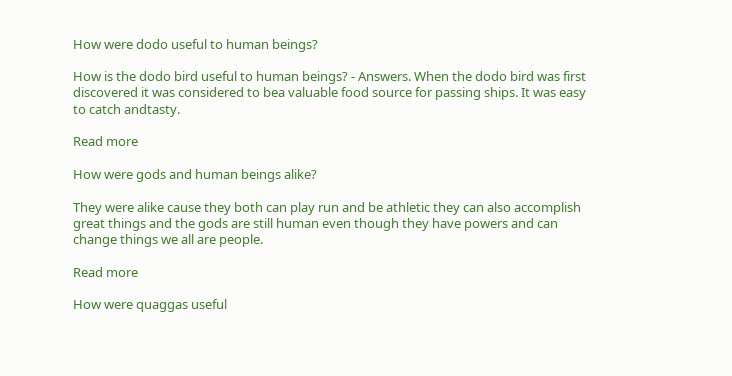How were dodo useful to human beings?

How is the dodo bird useful to human beings? - Answers. When the dodo bird was first discovered it was considered to bea valuable food source for passing ships. It was easy to catch andtasty.

Read more

How were gods and human beings alike?

They were alike cause they both can play run and be athletic they can also accomplish great things and the gods are still human even though they have powers and can change things we all are people.

Read more

How were quaggas useful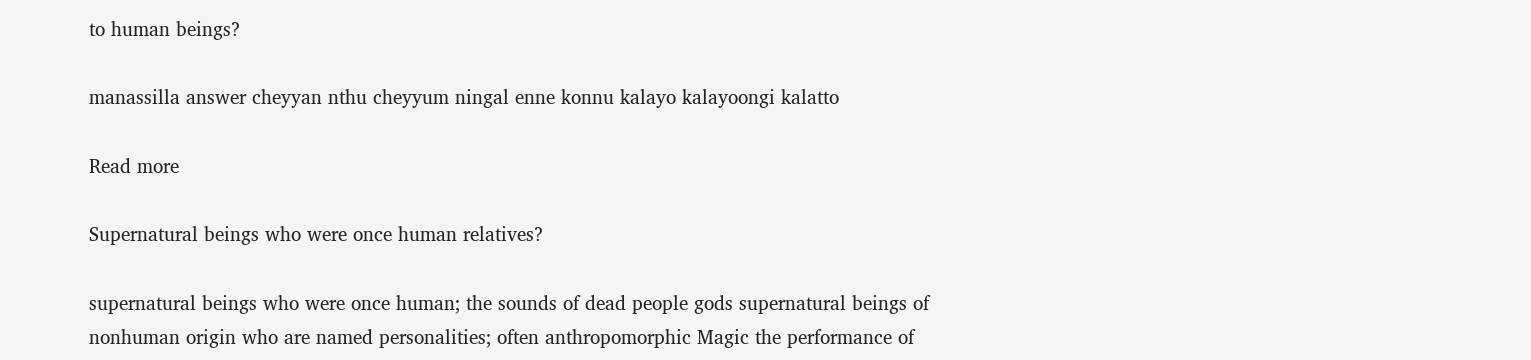to human beings?

manassilla answer cheyyan nthu cheyyum ningal enne konnu kalayo kalayoongi kalatto

Read more

Supernatural beings who were once human relatives?

supernatural beings who were once human; the sounds of dead people gods supernatural beings of nonhuman origin who are named personalities; often anthropomorphic Magic the performance of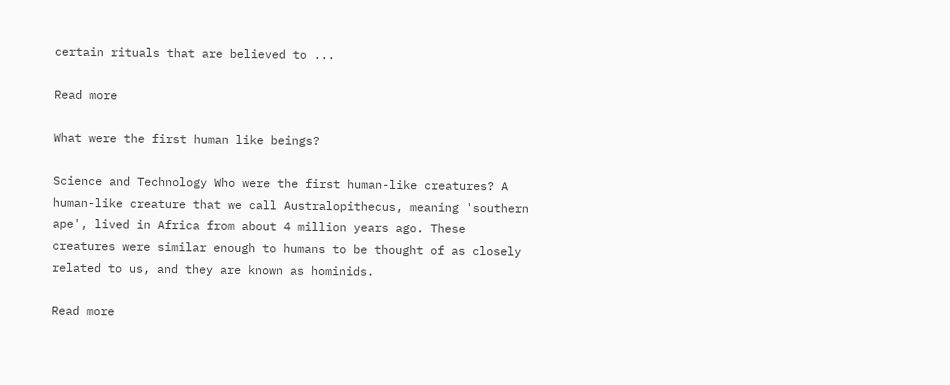certain rituals that are believed to ...

Read more

What were the first human like beings?

Science and Technology Who were the first human-like creatures? A human-like creature that we call Australopithecus, meaning 'southern ape', lived in Africa from about 4 million years ago. These creatures were similar enough to humans to be thought of as closely related to us, and they are known as hominids.

Read more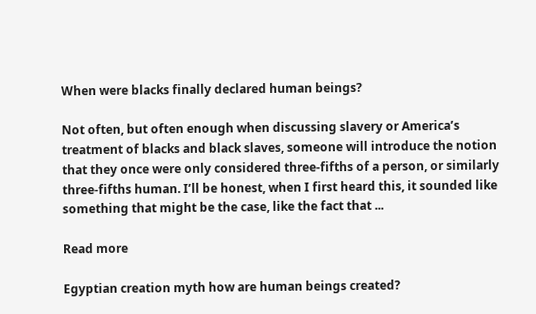When were blacks finally declared human beings?

Not often, but often enough when discussing slavery or America’s treatment of blacks and black slaves, someone will introduce the notion that they once were only considered three-fifths of a person, or similarly three-fifths human. I’ll be honest, when I first heard this, it sounded like something that might be the case, like the fact that ...

Read more

Egyptian creation myth how are human beings created?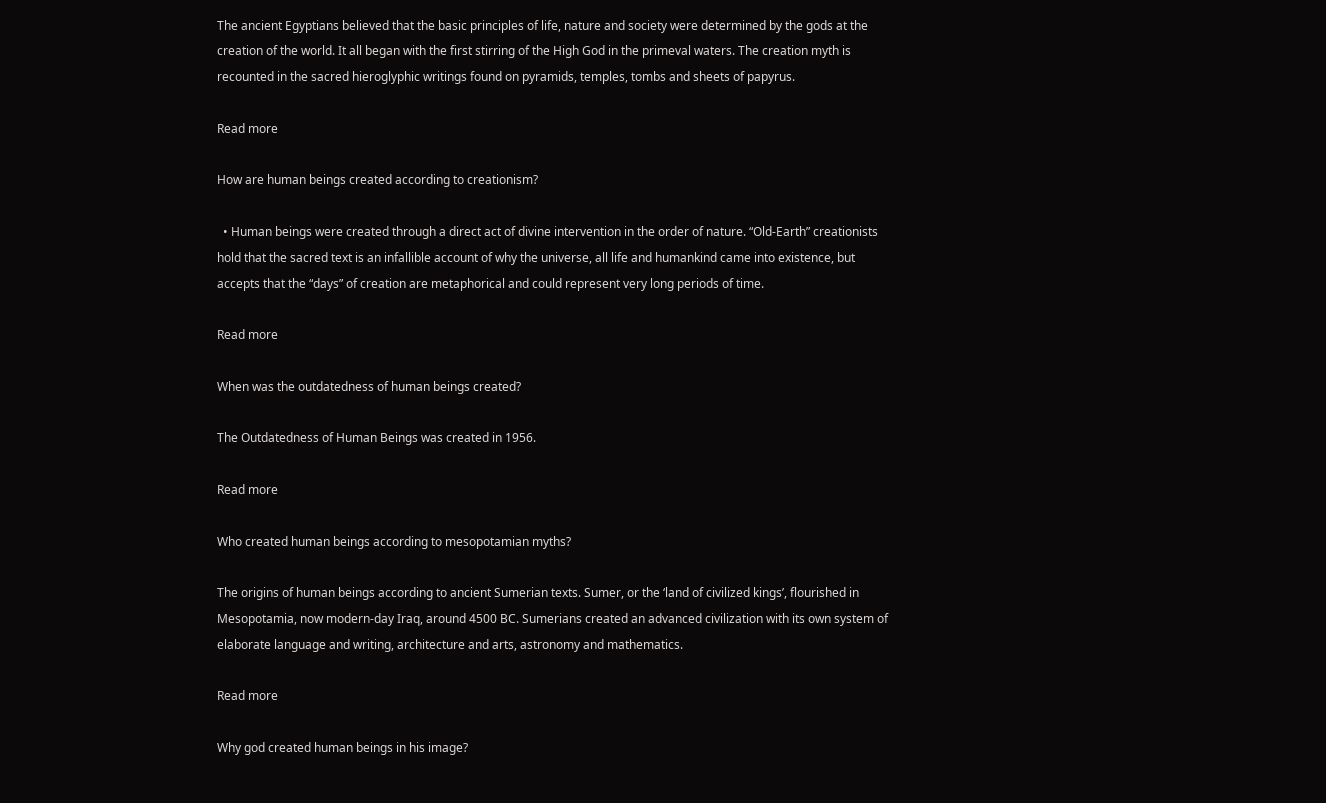The ancient Egyptians believed that the basic principles of life, nature and society were determined by the gods at the creation of the world. It all began with the first stirring of the High God in the primeval waters. The creation myth is recounted in the sacred hieroglyphic writings found on pyramids, temples, tombs and sheets of papyrus.

Read more

How are human beings created according to creationism?

  • Human beings were created through a direct act of divine intervention in the order of nature. “Old-Earth” creationists hold that the sacred text is an infallible account of why the universe, all life and humankind came into existence, but accepts that the “days” of creation are metaphorical and could represent very long periods of time.

Read more

When was the outdatedness of human beings created?

The Outdatedness of Human Beings was created in 1956.

Read more

Who created human beings according to mesopotamian myths?

The origins of human beings according to ancient Sumerian texts. Sumer, or the ‘land of civilized kings’, flourished in Mesopotamia, now modern-day Iraq, around 4500 BC. Sumerians created an advanced civilization with its own system of elaborate language and writing, architecture and arts, astronomy and mathematics.

Read more

Why god created human beings in his image?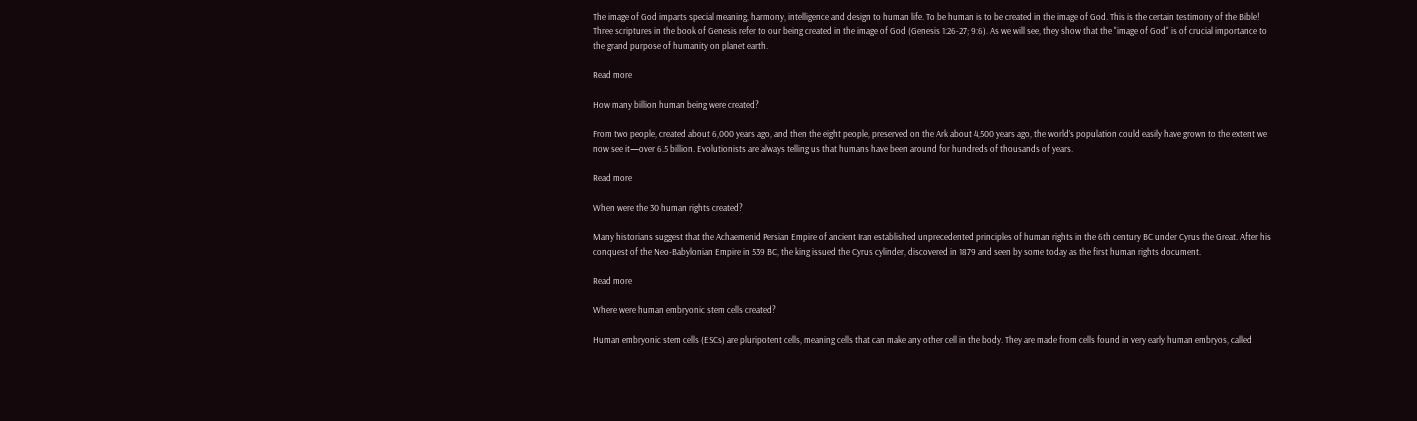The image of God imparts special meaning, harmony, intelligence and design to human life. To be human is to be created in the image of God. This is the certain testimony of the Bible! Three scriptures in the book of Genesis refer to our being created in the image of God (Genesis 1:26-27; 9:6). As we will see, they show that the "image of God" is of crucial importance to the grand purpose of humanity on planet earth.

Read more

How many billion human being were created?

From two people, created about 6,000 years ago, and then the eight people, preserved on the Ark about 4,500 years ago, the world’s population could easily have grown to the extent we now see it—over 6.5 billion. Evolutionists are always telling us that humans have been around for hundreds of thousands of years.

Read more

When were the 30 human rights created?

Many historians suggest that the Achaemenid Persian Empire of ancient Iran established unprecedented principles of human rights in the 6th century BC under Cyrus the Great. After his conquest of the Neo-Babylonian Empire in 539 BC, the king issued the Cyrus cylinder, discovered in 1879 and seen by some today as the first human rights document.

Read more

Where were human embryonic stem cells created?

Human embryonic stem cells (ESCs) are pluripotent cells, meaning cells that can make any other cell in the body. They are made from cells found in very early human embryos, called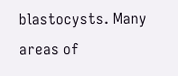blastocysts. Many areas of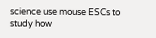science use mouse ESCs to study how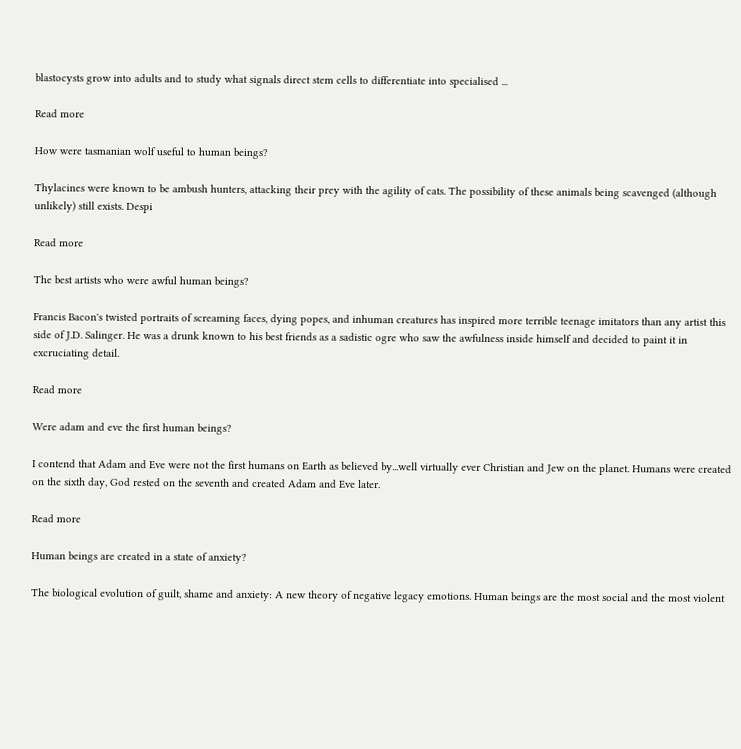blastocysts grow into adults and to study what signals direct stem cells to differentiate into specialised ...

Read more

How were tasmanian wolf useful to human beings?

Thylacines were known to be ambush hunters, attacking their prey with the agility of cats. The possibility of these animals being scavenged (although unlikely) still exists. Despi

Read more

The best artists who were awful human beings?

Francis Bacon's twisted portraits of screaming faces, dying popes, and inhuman creatures has inspired more terrible teenage imitators than any artist this side of J.D. Salinger. He was a drunk known to his best friends as a sadistic ogre who saw the awfulness inside himself and decided to paint it in excruciating detail.

Read more

Were adam and eve the first human beings?

I contend that Adam and Eve were not the first humans on Earth as believed by...well virtually ever Christian and Jew on the planet. Humans were created on the sixth day, God rested on the seventh and created Adam and Eve later.

Read more

Human beings are created in a state of anxiety?

The biological evolution of guilt, shame and anxiety: A new theory of negative legacy emotions. Human beings are the most social and the most violent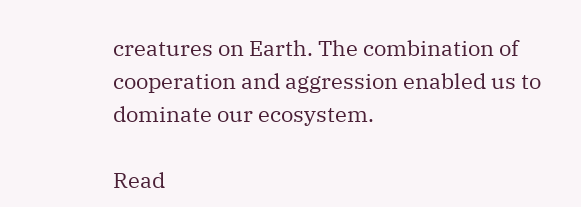creatures on Earth. The combination of cooperation and aggression enabled us to dominate our ecosystem.

Read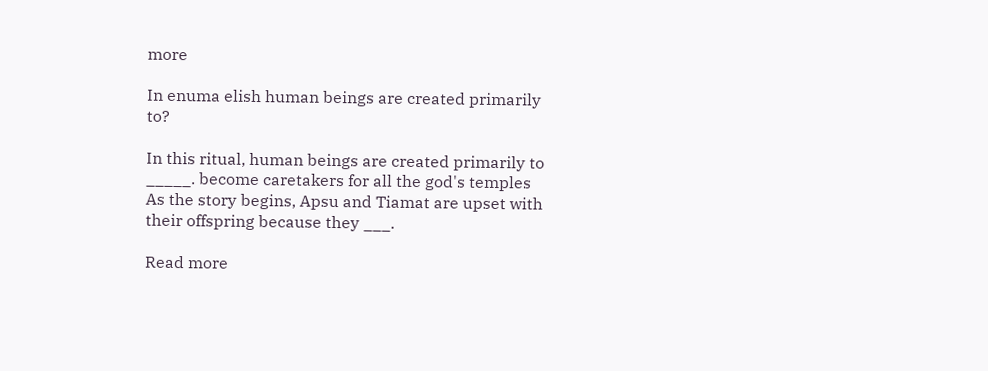more

In enuma elish human beings are created primarily to?

In this ritual, human beings are created primarily to _____. become caretakers for all the god's temples As the story begins, Apsu and Tiamat are upset with their offspring because they ___.

Read more